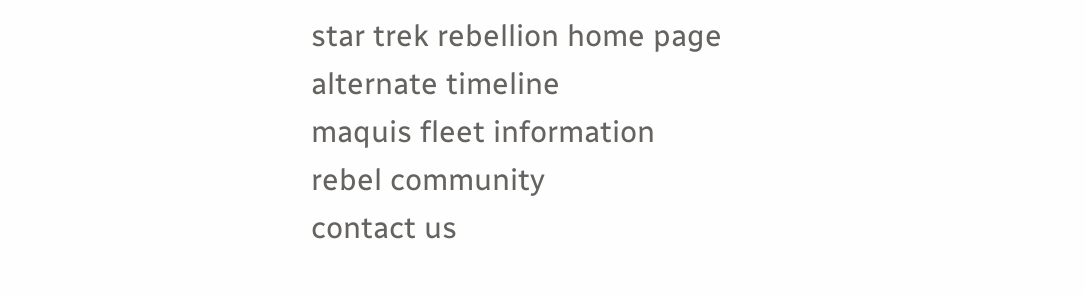star trek rebellion home page
alternate timeline
maquis fleet information
rebel community
contact us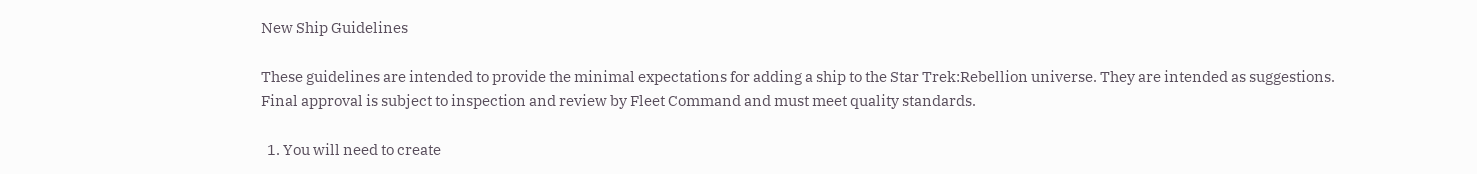New Ship Guidelines

These guidelines are intended to provide the minimal expectations for adding a ship to the Star Trek:Rebellion universe. They are intended as suggestions. Final approval is subject to inspection and review by Fleet Command and must meet quality standards.

  1. You will need to create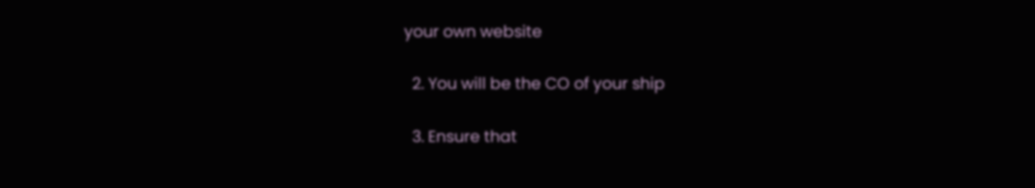your own website

  2. You will be the CO of your ship

  3. Ensure that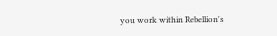you work within Rebellion's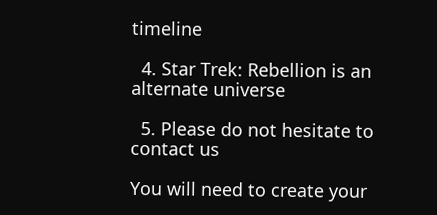timeline

  4. Star Trek: Rebellion is an alternate universe

  5. Please do not hesitate to contact us

You will need to create your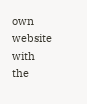own website with the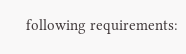following requirements: